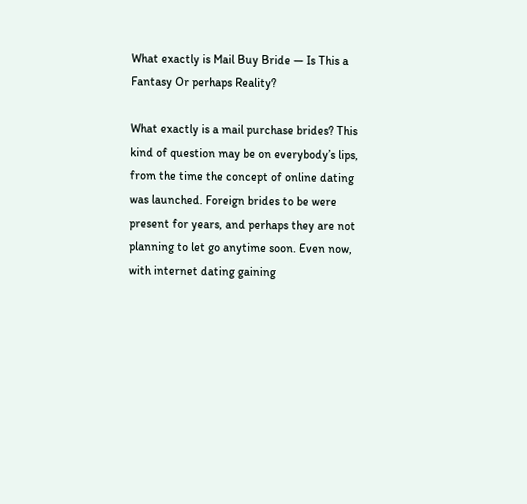What exactly is Mail Buy Bride — Is This a Fantasy Or perhaps Reality?

What exactly is a mail purchase brides? This kind of question may be on everybody’s lips, from the time the concept of online dating was launched. Foreign brides to be were present for years, and perhaps they are not planning to let go anytime soon. Even now, with internet dating gaining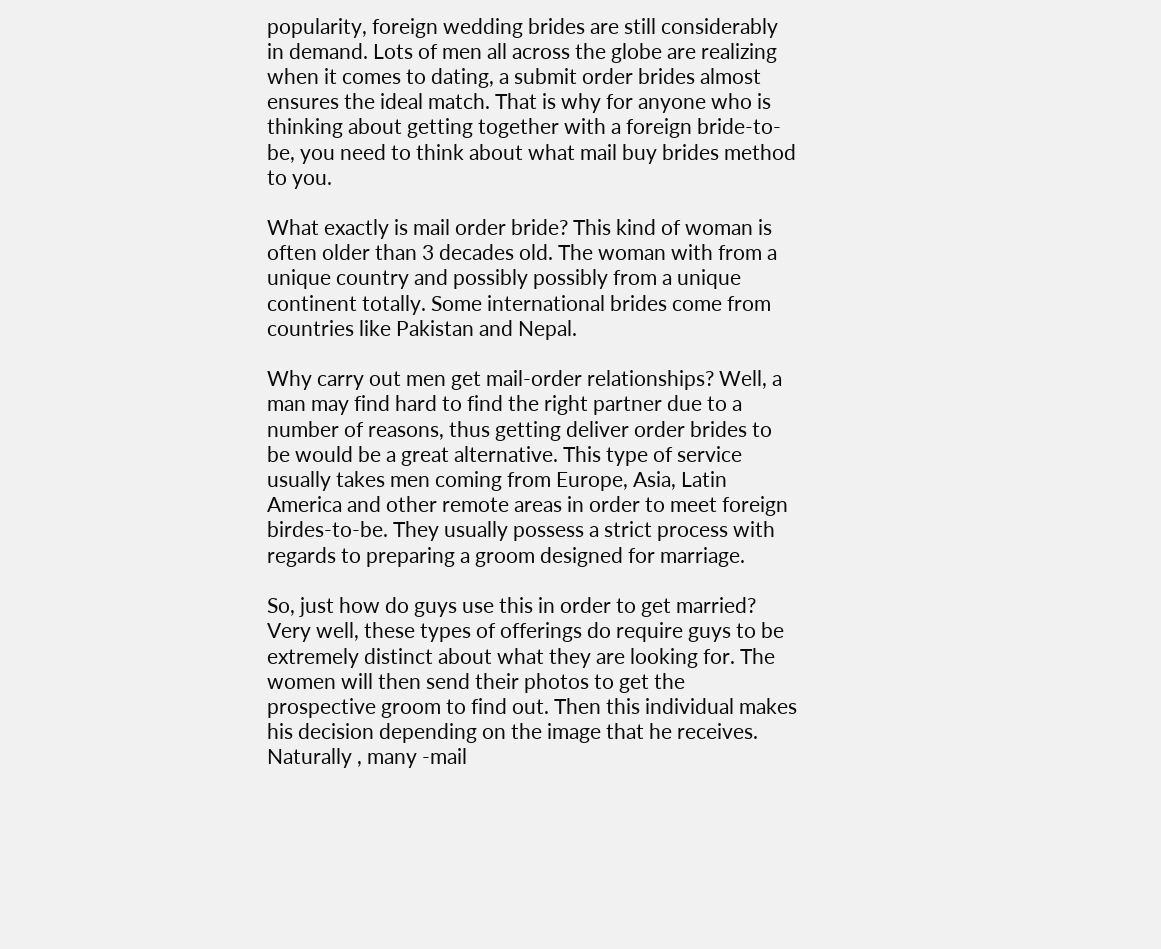popularity, foreign wedding brides are still considerably in demand. Lots of men all across the globe are realizing when it comes to dating, a submit order brides almost ensures the ideal match. That is why for anyone who is thinking about getting together with a foreign bride-to-be, you need to think about what mail buy brides method to you.

What exactly is mail order bride? This kind of woman is often older than 3 decades old. The woman with from a unique country and possibly possibly from a unique continent totally. Some international brides come from countries like Pakistan and Nepal.

Why carry out men get mail-order relationships? Well, a man may find hard to find the right partner due to a number of reasons, thus getting deliver order brides to be would be a great alternative. This type of service usually takes men coming from Europe, Asia, Latin America and other remote areas in order to meet foreign birdes-to-be. They usually possess a strict process with regards to preparing a groom designed for marriage.

So, just how do guys use this in order to get married? Very well, these types of offerings do require guys to be extremely distinct about what they are looking for. The women will then send their photos to get the prospective groom to find out. Then this individual makes his decision depending on the image that he receives. Naturally , many -mail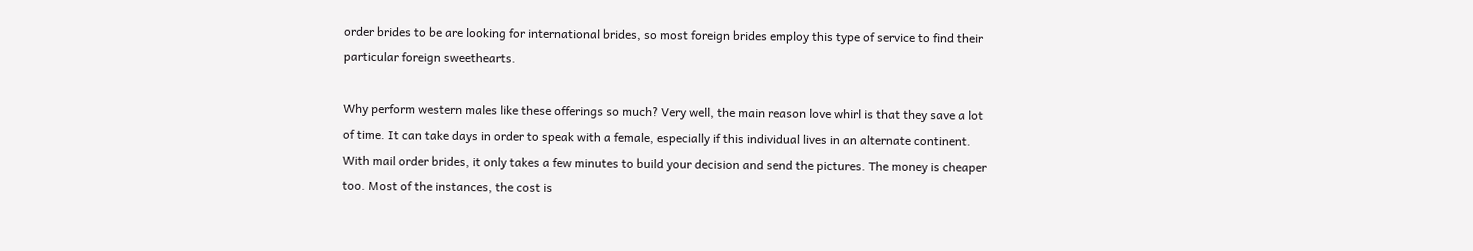order brides to be are looking for international brides, so most foreign brides employ this type of service to find their particular foreign sweethearts.

Why perform western males like these offerings so much? Very well, the main reason love whirl is that they save a lot of time. It can take days in order to speak with a female, especially if this individual lives in an alternate continent. With mail order brides, it only takes a few minutes to build your decision and send the pictures. The money is cheaper too. Most of the instances, the cost is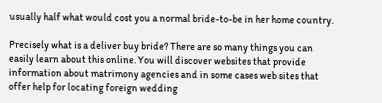usually half what would cost you a normal bride-to-be in her home country.

Precisely what is a deliver buy bride? There are so many things you can easily learn about this online. You will discover websites that provide information about matrimony agencies and in some cases web sites that offer help for locating foreign wedding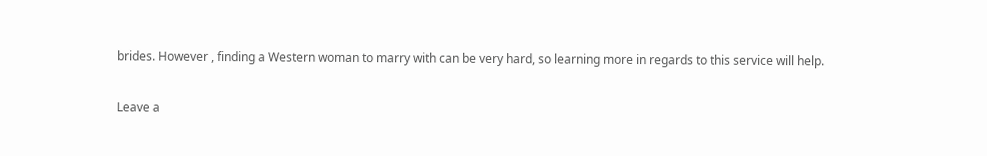brides. However , finding a Western woman to marry with can be very hard, so learning more in regards to this service will help.

Leave a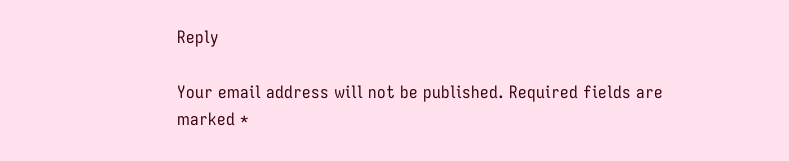Reply

Your email address will not be published. Required fields are marked *